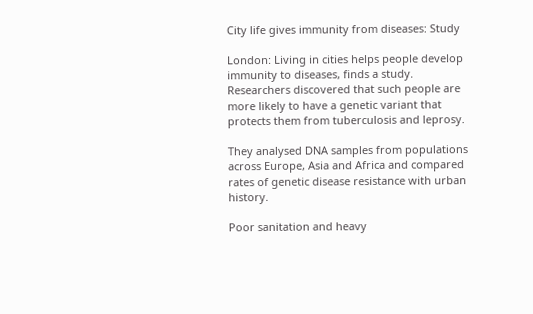City life gives immunity from diseases: Study

London: Living in cities helps people develop immunity to diseases, finds a study.
Researchers discovered that such people are more likely to have a genetic variant that protects them from tuberculosis and leprosy.

They analysed DNA samples from populations across Europe, Asia and Africa and compared rates of genetic disease resistance with urban history.

Poor sanitation and heavy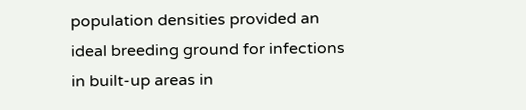population densities provided an ideal breeding ground for infections in built-up areas in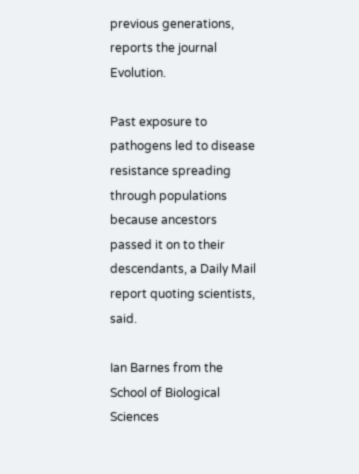previous generations, reports the journal Evolution.

Past exposure to pathogens led to disease resistance spreading through populations because ancestors passed it on to their descendants, a Daily Mail report quoting scientists, said.

Ian Barnes from the School of Biological Sciences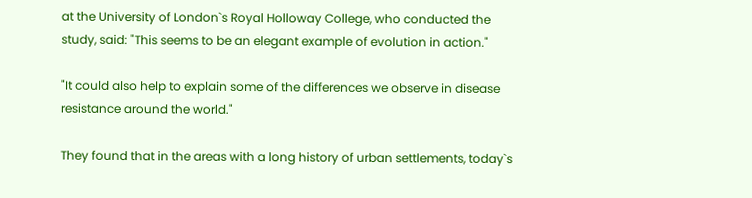at the University of London`s Royal Holloway College, who conducted the study, said: "This seems to be an elegant example of evolution in action."

"It could also help to explain some of the differences we observe in disease resistance around the world."

They found that in the areas with a long history of urban settlements, today`s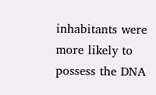inhabitants were more likely to possess the DNA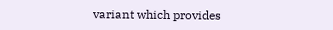variant which provides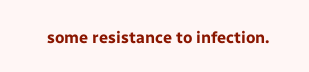some resistance to infection.